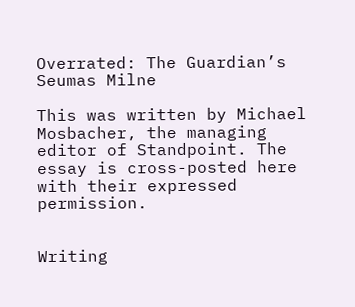Overrated: The Guardian’s Seumas Milne

This was written by Michael Mosbacher, the managing editor of Standpoint. The essay is cross-posted here with their expressed permission.


Writing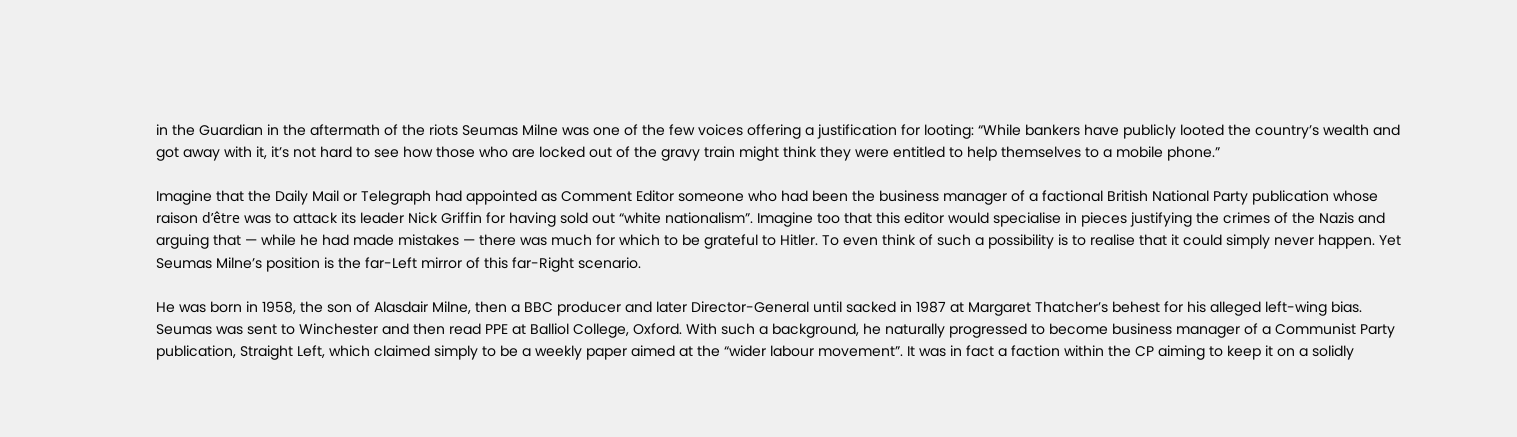in the Guardian in the aftermath of the riots Seumas Milne was one of the few voices offering a justification for looting: “While bankers have publicly looted the country’s wealth and got away with it, it’s not hard to see how those who are locked out of the gravy train might think they were entitled to help themselves to a mobile phone.”

Imagine that the Daily Mail or Telegraph had appointed as Comment Editor someone who had been the business manager of a factional British National Party publication whose raison d’être was to attack its leader Nick Griffin for having sold out “white nationalism”. Imagine too that this editor would specialise in pieces justifying the crimes of the Nazis and arguing that — while he had made mistakes — there was much for which to be grateful to Hitler. To even think of such a possibility is to realise that it could simply never happen. Yet Seumas Milne’s position is the far-Left mirror of this far-Right scenario.

He was born in 1958, the son of Alasdair Milne, then a BBC producer and later Director-General until sacked in 1987 at Margaret Thatcher’s behest for his alleged left-wing bias. Seumas was sent to Winchester and then read PPE at Balliol College, Oxford. With such a background, he naturally progressed to become business manager of a Communist Party publication, Straight Left, which claimed simply to be a weekly paper aimed at the “wider labour movement”. It was in fact a faction within the CP aiming to keep it on a solidly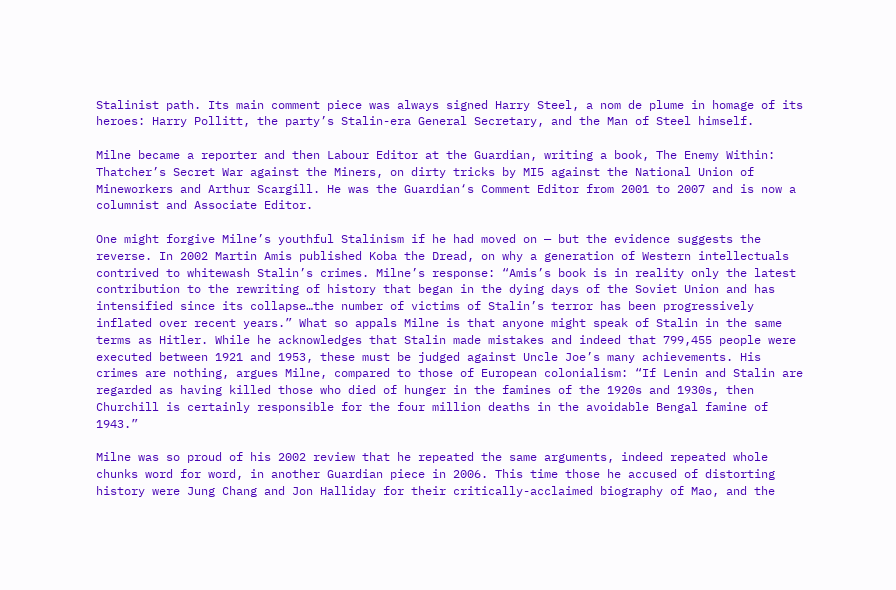Stalinist path. Its main comment piece was always signed Harry Steel, a nom de plume in homage of its heroes: Harry Pollitt, the party’s Stalin-era General Secretary, and the Man of Steel himself.

Milne became a reporter and then Labour Editor at the Guardian, writing a book, The Enemy Within: Thatcher’s Secret War against the Miners, on dirty tricks by MI5 against the National Union of Mineworkers and Arthur Scargill. He was the Guardian‘s Comment Editor from 2001 to 2007 and is now a columnist and Associate Editor.

One might forgive Milne’s youthful Stalinism if he had moved on — but the evidence suggests the reverse. In 2002 Martin Amis published Koba the Dread, on why a generation of Western intellectuals contrived to whitewash Stalin’s crimes. Milne’s response: “Amis’s book is in reality only the latest contribution to the rewriting of history that began in the dying days of the Soviet Union and has intensified since its collapse…the number of victims of Stalin’s terror has been progressively inflated over recent years.” What so appals Milne is that anyone might speak of Stalin in the same terms as Hitler. While he acknowledges that Stalin made mistakes and indeed that 799,455 people were executed between 1921 and 1953, these must be judged against Uncle Joe’s many achievements. His crimes are nothing, argues Milne, compared to those of European colonialism: “If Lenin and Stalin are regarded as having killed those who died of hunger in the famines of the 1920s and 1930s, then Churchill is certainly responsible for the four million deaths in the avoidable Bengal famine of 1943.”

Milne was so proud of his 2002 review that he repeated the same arguments, indeed repeated whole chunks word for word, in another Guardian piece in 2006. This time those he accused of distorting history were Jung Chang and Jon Halliday for their critically-acclaimed biography of Mao, and the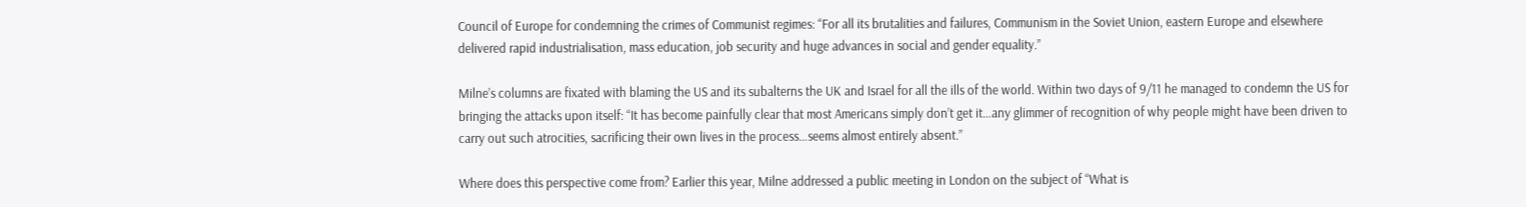Council of Europe for condemning the crimes of Communist regimes: “For all its brutalities and failures, Communism in the Soviet Union, eastern Europe and elsewhere delivered rapid industrialisation, mass education, job security and huge advances in social and gender equality.”

Milne’s columns are fixated with blaming the US and its subalterns the UK and Israel for all the ills of the world. Within two days of 9/11 he managed to condemn the US for bringing the attacks upon itself: “It has become painfully clear that most Americans simply don’t get it…any glimmer of recognition of why people might have been driven to carry out such atrocities, sacrificing their own lives in the process…seems almost entirely absent.”

Where does this perspective come from? Earlier this year, Milne addressed a public meeting in London on the subject of “What is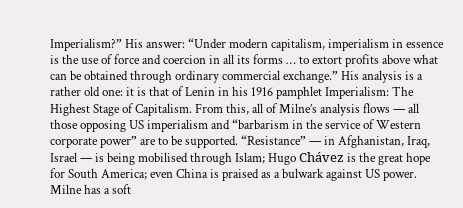Imperialism?” His answer: “Under modern capitalism, imperialism in essence is the use of force and coercion in all its forms … to extort profits above what can be obtained through ordinary commercial exchange.” His analysis is a rather old one: it is that of Lenin in his 1916 pamphlet Imperialism: The Highest Stage of Capitalism. From this, all of Milne’s analysis flows — all those opposing US imperialism and “barbarism in the service of Western corporate power” are to be supported. “Resistance” — in Afghanistan, Iraq, Israel — is being mobilised through Islam; Hugo Chávez is the great hope for South America; even China is praised as a bulwark against US power.  Milne has a soft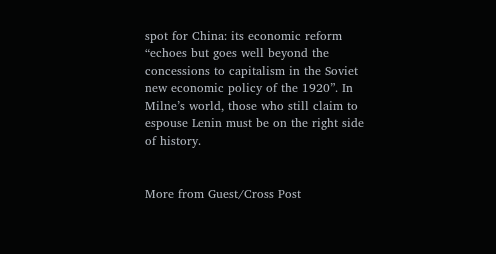spot for China: its economic reform “echoes but goes well beyond the concessions to capitalism in the Soviet new economic policy of the 1920”. In Milne’s world, those who still claim to espouse Lenin must be on the right side of history.


More from Guest/Cross Post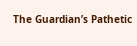The Guardian’s Pathetic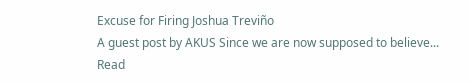Excuse for Firing Joshua Treviño
A guest post by AKUS Since we are now supposed to believe...
Read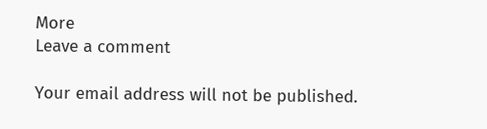More
Leave a comment

Your email address will not be published.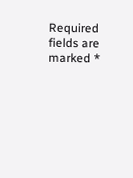Required fields are marked *